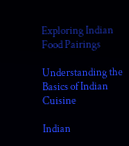Exploring Indian Food Pairings

Understanding the Basics of Indian Cuisine

Indian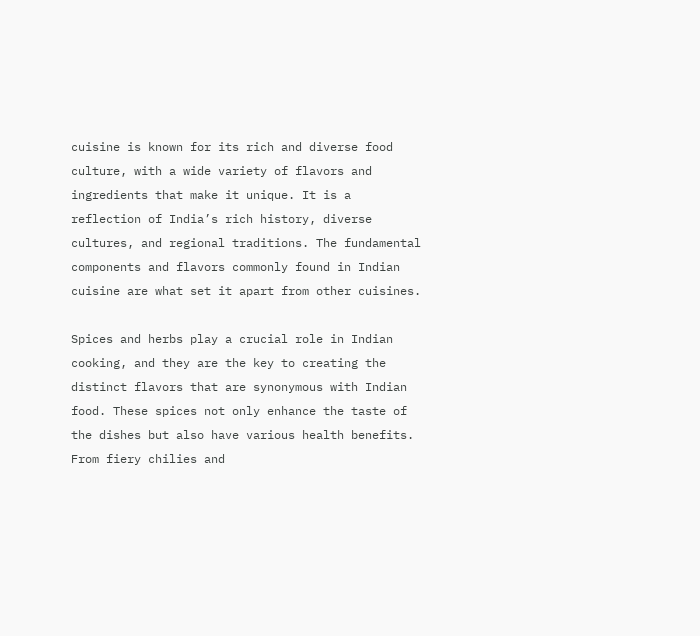cuisine is known for its rich and diverse food culture, with a wide variety of flavors and ingredients that make it unique. It is a reflection of India’s rich history, diverse cultures, and regional traditions. The fundamental components and flavors commonly found in Indian cuisine are what set it apart from other cuisines.

Spices and herbs play a crucial role in Indian cooking, and they are the key to creating the distinct flavors that are synonymous with Indian food. These spices not only enhance the taste of the dishes but also have various health benefits. From fiery chilies and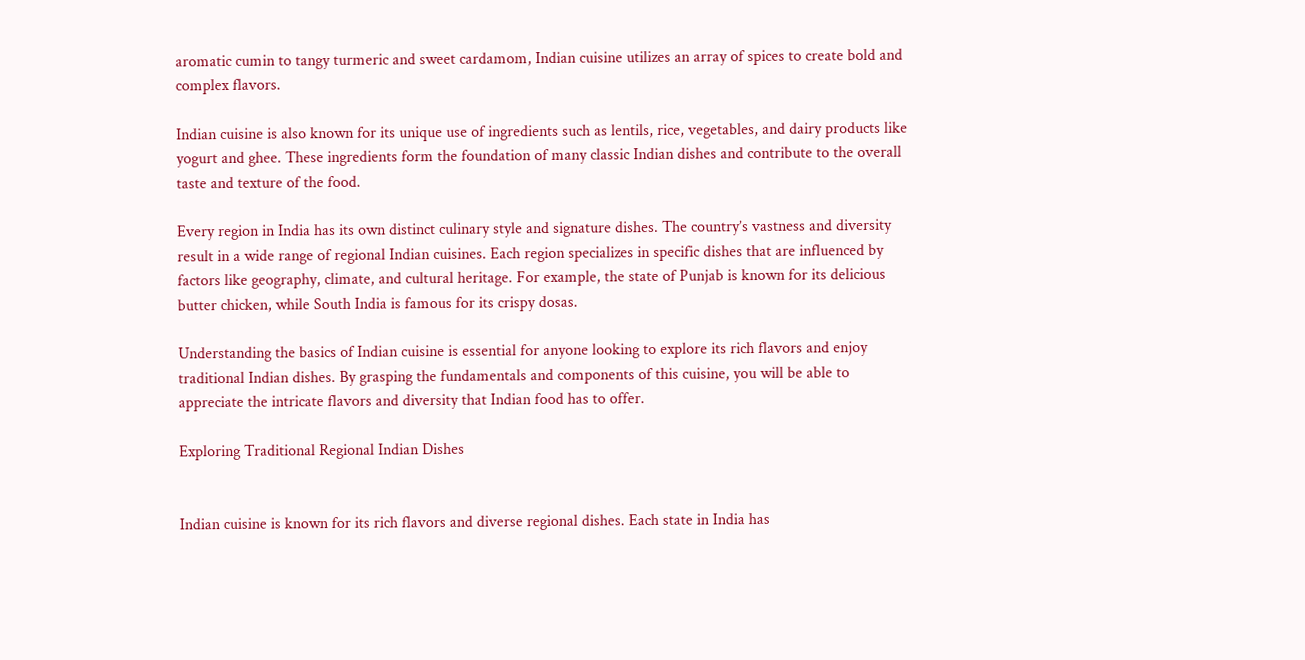aromatic cumin to tangy turmeric and sweet cardamom, Indian cuisine utilizes an array of spices to create bold and complex flavors.

Indian cuisine is also known for its unique use of ingredients such as lentils, rice, vegetables, and dairy products like yogurt and ghee. These ingredients form the foundation of many classic Indian dishes and contribute to the overall taste and texture of the food.

Every region in India has its own distinct culinary style and signature dishes. The country’s vastness and diversity result in a wide range of regional Indian cuisines. Each region specializes in specific dishes that are influenced by factors like geography, climate, and cultural heritage. For example, the state of Punjab is known for its delicious butter chicken, while South India is famous for its crispy dosas.

Understanding the basics of Indian cuisine is essential for anyone looking to explore its rich flavors and enjoy traditional Indian dishes. By grasping the fundamentals and components of this cuisine, you will be able to appreciate the intricate flavors and diversity that Indian food has to offer.

Exploring Traditional Regional Indian Dishes


Indian cuisine is known for its rich flavors and diverse regional dishes. Each state in India has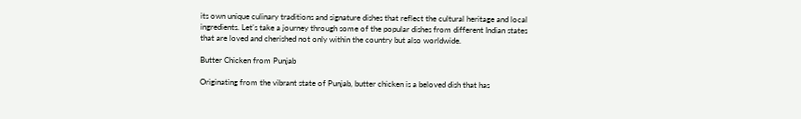its own unique culinary traditions and signature dishes that reflect the cultural heritage and local ingredients. Let’s take a journey through some of the popular dishes from different Indian states that are loved and cherished not only within the country but also worldwide.

Butter Chicken from Punjab

Originating from the vibrant state of Punjab, butter chicken is a beloved dish that has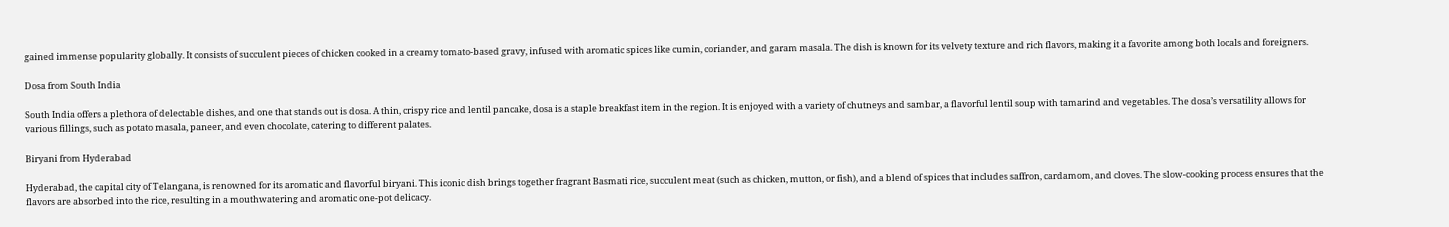gained immense popularity globally. It consists of succulent pieces of chicken cooked in a creamy tomato-based gravy, infused with aromatic spices like cumin, coriander, and garam masala. The dish is known for its velvety texture and rich flavors, making it a favorite among both locals and foreigners.

Dosa from South India

South India offers a plethora of delectable dishes, and one that stands out is dosa. A thin, crispy rice and lentil pancake, dosa is a staple breakfast item in the region. It is enjoyed with a variety of chutneys and sambar, a flavorful lentil soup with tamarind and vegetables. The dosa’s versatility allows for various fillings, such as potato masala, paneer, and even chocolate, catering to different palates.

Biryani from Hyderabad

Hyderabad, the capital city of Telangana, is renowned for its aromatic and flavorful biryani. This iconic dish brings together fragrant Basmati rice, succulent meat (such as chicken, mutton, or fish), and a blend of spices that includes saffron, cardamom, and cloves. The slow-cooking process ensures that the flavors are absorbed into the rice, resulting in a mouthwatering and aromatic one-pot delicacy.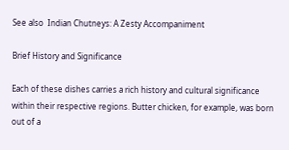See also  Indian Chutneys: A Zesty Accompaniment

Brief History and Significance

Each of these dishes carries a rich history and cultural significance within their respective regions. Butter chicken, for example, was born out of a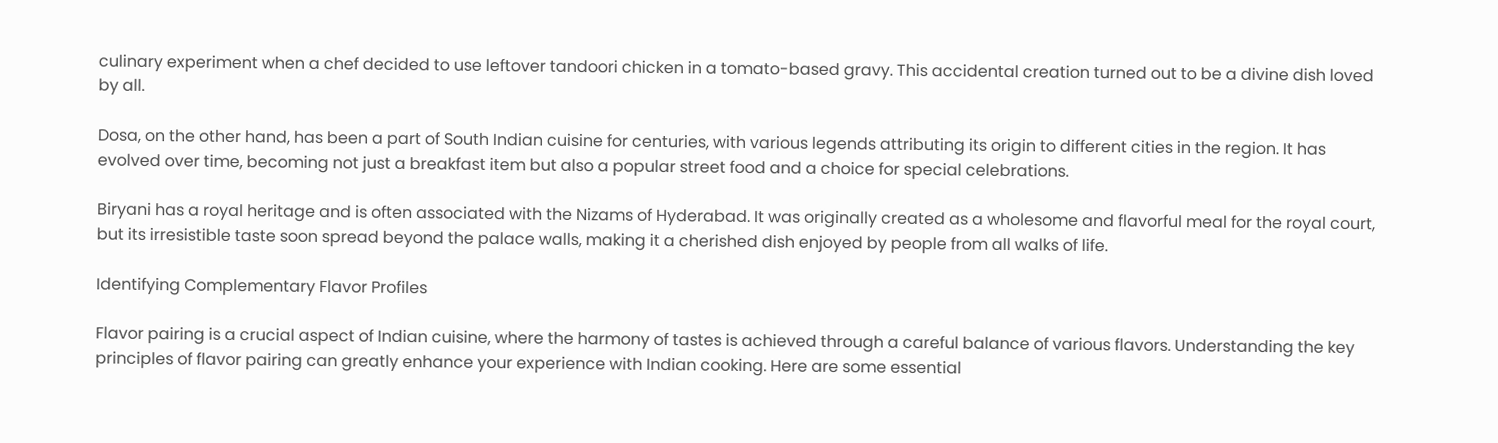culinary experiment when a chef decided to use leftover tandoori chicken in a tomato-based gravy. This accidental creation turned out to be a divine dish loved by all.

Dosa, on the other hand, has been a part of South Indian cuisine for centuries, with various legends attributing its origin to different cities in the region. It has evolved over time, becoming not just a breakfast item but also a popular street food and a choice for special celebrations.

Biryani has a royal heritage and is often associated with the Nizams of Hyderabad. It was originally created as a wholesome and flavorful meal for the royal court, but its irresistible taste soon spread beyond the palace walls, making it a cherished dish enjoyed by people from all walks of life.

Identifying Complementary Flavor Profiles

Flavor pairing is a crucial aspect of Indian cuisine, where the harmony of tastes is achieved through a careful balance of various flavors. Understanding the key principles of flavor pairing can greatly enhance your experience with Indian cooking. Here are some essential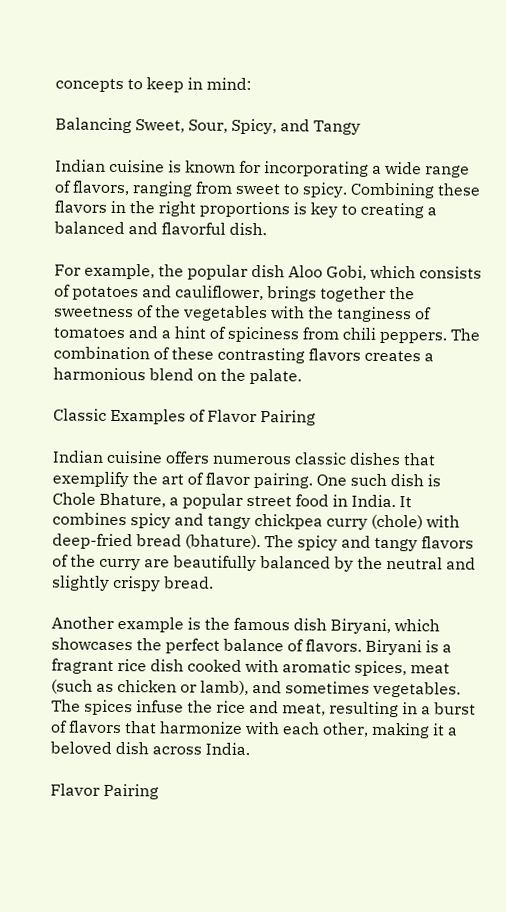concepts to keep in mind:

Balancing Sweet, Sour, Spicy, and Tangy

Indian cuisine is known for incorporating a wide range of flavors, ranging from sweet to spicy. Combining these flavors in the right proportions is key to creating a balanced and flavorful dish.

For example, the popular dish Aloo Gobi, which consists of potatoes and cauliflower, brings together the sweetness of the vegetables with the tanginess of tomatoes and a hint of spiciness from chili peppers. The combination of these contrasting flavors creates a harmonious blend on the palate.

Classic Examples of Flavor Pairing

Indian cuisine offers numerous classic dishes that exemplify the art of flavor pairing. One such dish is Chole Bhature, a popular street food in India. It combines spicy and tangy chickpea curry (chole) with deep-fried bread (bhature). The spicy and tangy flavors of the curry are beautifully balanced by the neutral and slightly crispy bread.

Another example is the famous dish Biryani, which showcases the perfect balance of flavors. Biryani is a fragrant rice dish cooked with aromatic spices, meat (such as chicken or lamb), and sometimes vegetables. The spices infuse the rice and meat, resulting in a burst of flavors that harmonize with each other, making it a beloved dish across India.

Flavor Pairing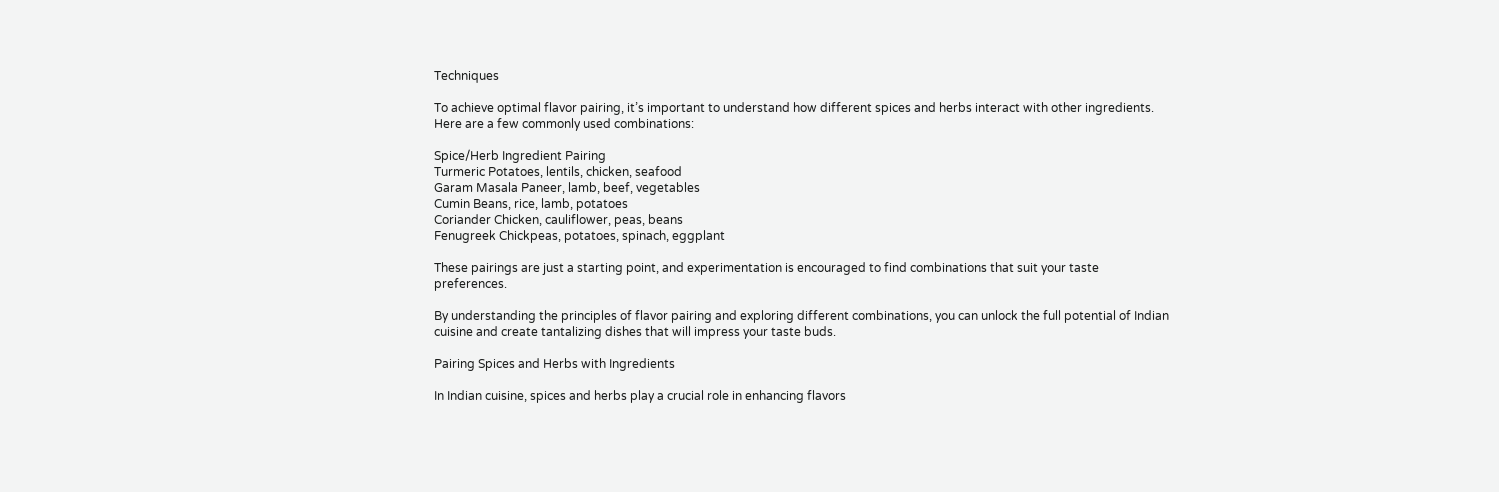Techniques

To achieve optimal flavor pairing, it’s important to understand how different spices and herbs interact with other ingredients. Here are a few commonly used combinations:

Spice/Herb Ingredient Pairing
Turmeric Potatoes, lentils, chicken, seafood
Garam Masala Paneer, lamb, beef, vegetables
Cumin Beans, rice, lamb, potatoes
Coriander Chicken, cauliflower, peas, beans
Fenugreek Chickpeas, potatoes, spinach, eggplant

These pairings are just a starting point, and experimentation is encouraged to find combinations that suit your taste preferences.

By understanding the principles of flavor pairing and exploring different combinations, you can unlock the full potential of Indian cuisine and create tantalizing dishes that will impress your taste buds.

Pairing Spices and Herbs with Ingredients

In Indian cuisine, spices and herbs play a crucial role in enhancing flavors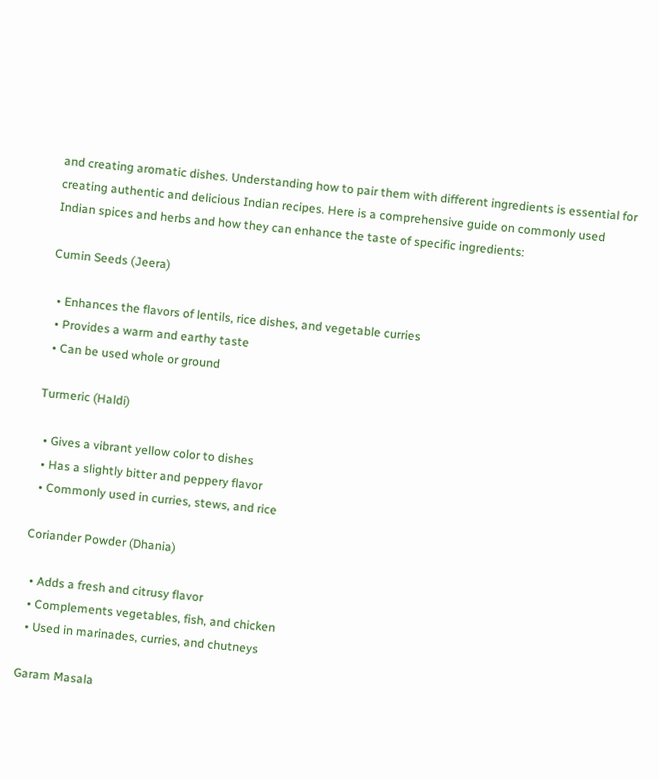and creating aromatic dishes. Understanding how to pair them with different ingredients is essential for creating authentic and delicious Indian recipes. Here is a comprehensive guide on commonly used Indian spices and herbs and how they can enhance the taste of specific ingredients:

Cumin Seeds (Jeera)

  • Enhances the flavors of lentils, rice dishes, and vegetable curries
  • Provides a warm and earthy taste
  • Can be used whole or ground

Turmeric (Haldi)

  • Gives a vibrant yellow color to dishes
  • Has a slightly bitter and peppery flavor
  • Commonly used in curries, stews, and rice

Coriander Powder (Dhania)

  • Adds a fresh and citrusy flavor
  • Complements vegetables, fish, and chicken
  • Used in marinades, curries, and chutneys

Garam Masala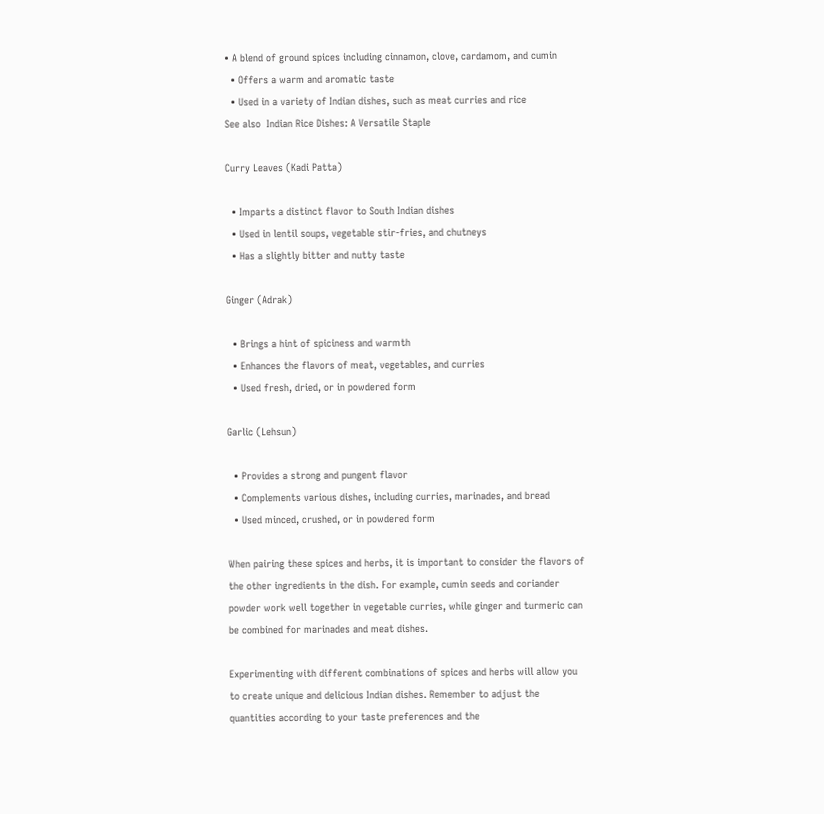• A blend of ground spices including cinnamon, clove, cardamom, and cumin
  • Offers a warm and aromatic taste
  • Used in a variety of Indian dishes, such as meat curries and rice
See also  Indian Rice Dishes: A Versatile Staple

Curry Leaves (Kadi Patta)

  • Imparts a distinct flavor to South Indian dishes
  • Used in lentil soups, vegetable stir-fries, and chutneys
  • Has a slightly bitter and nutty taste

Ginger (Adrak)

  • Brings a hint of spiciness and warmth
  • Enhances the flavors of meat, vegetables, and curries
  • Used fresh, dried, or in powdered form

Garlic (Lehsun)

  • Provides a strong and pungent flavor
  • Complements various dishes, including curries, marinades, and bread
  • Used minced, crushed, or in powdered form

When pairing these spices and herbs, it is important to consider the flavors of the other ingredients in the dish. For example, cumin seeds and coriander powder work well together in vegetable curries, while ginger and turmeric can be combined for marinades and meat dishes.

Experimenting with different combinations of spices and herbs will allow you to create unique and delicious Indian dishes. Remember to adjust the quantities according to your taste preferences and the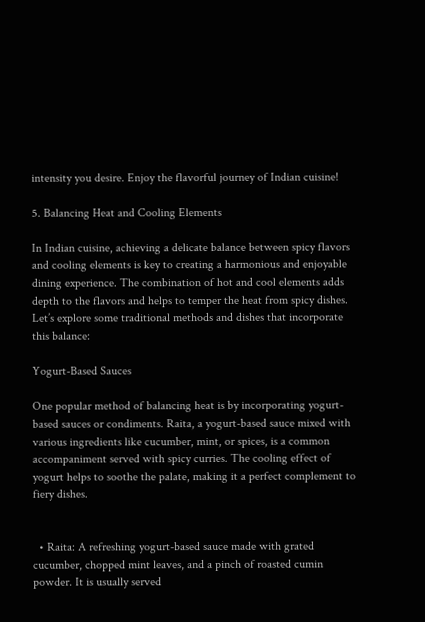intensity you desire. Enjoy the flavorful journey of Indian cuisine!

5. Balancing Heat and Cooling Elements

In Indian cuisine, achieving a delicate balance between spicy flavors and cooling elements is key to creating a harmonious and enjoyable dining experience. The combination of hot and cool elements adds depth to the flavors and helps to temper the heat from spicy dishes. Let’s explore some traditional methods and dishes that incorporate this balance:

Yogurt-Based Sauces

One popular method of balancing heat is by incorporating yogurt-based sauces or condiments. Raita, a yogurt-based sauce mixed with various ingredients like cucumber, mint, or spices, is a common accompaniment served with spicy curries. The cooling effect of yogurt helps to soothe the palate, making it a perfect complement to fiery dishes.


  • Raita: A refreshing yogurt-based sauce made with grated cucumber, chopped mint leaves, and a pinch of roasted cumin powder. It is usually served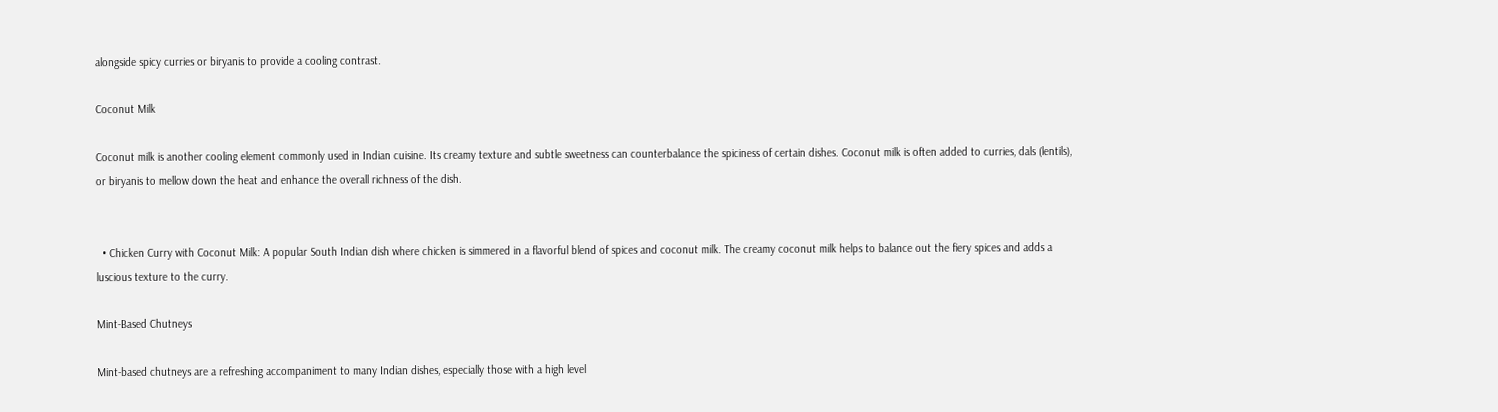alongside spicy curries or biryanis to provide a cooling contrast.

Coconut Milk

Coconut milk is another cooling element commonly used in Indian cuisine. Its creamy texture and subtle sweetness can counterbalance the spiciness of certain dishes. Coconut milk is often added to curries, dals (lentils), or biryanis to mellow down the heat and enhance the overall richness of the dish.


  • Chicken Curry with Coconut Milk: A popular South Indian dish where chicken is simmered in a flavorful blend of spices and coconut milk. The creamy coconut milk helps to balance out the fiery spices and adds a luscious texture to the curry.

Mint-Based Chutneys

Mint-based chutneys are a refreshing accompaniment to many Indian dishes, especially those with a high level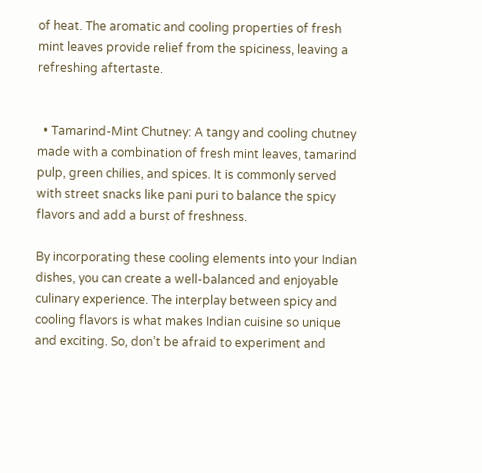of heat. The aromatic and cooling properties of fresh mint leaves provide relief from the spiciness, leaving a refreshing aftertaste.


  • Tamarind-Mint Chutney: A tangy and cooling chutney made with a combination of fresh mint leaves, tamarind pulp, green chilies, and spices. It is commonly served with street snacks like pani puri to balance the spicy flavors and add a burst of freshness.

By incorporating these cooling elements into your Indian dishes, you can create a well-balanced and enjoyable culinary experience. The interplay between spicy and cooling flavors is what makes Indian cuisine so unique and exciting. So, don’t be afraid to experiment and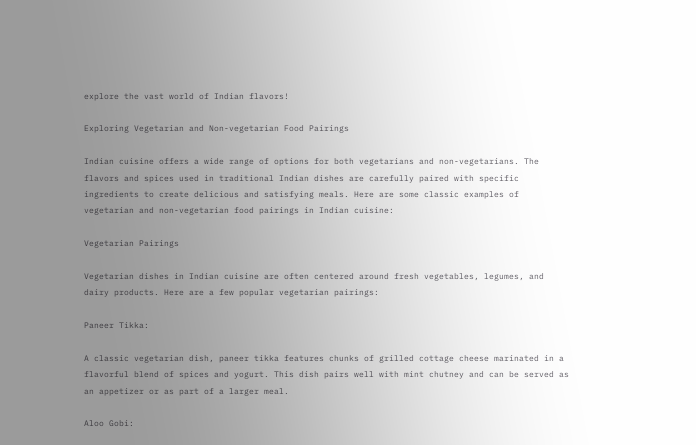explore the vast world of Indian flavors!

Exploring Vegetarian and Non-vegetarian Food Pairings

Indian cuisine offers a wide range of options for both vegetarians and non-vegetarians. The flavors and spices used in traditional Indian dishes are carefully paired with specific ingredients to create delicious and satisfying meals. Here are some classic examples of vegetarian and non-vegetarian food pairings in Indian cuisine:

Vegetarian Pairings

Vegetarian dishes in Indian cuisine are often centered around fresh vegetables, legumes, and dairy products. Here are a few popular vegetarian pairings:

Paneer Tikka:

A classic vegetarian dish, paneer tikka features chunks of grilled cottage cheese marinated in a flavorful blend of spices and yogurt. This dish pairs well with mint chutney and can be served as an appetizer or as part of a larger meal.

Aloo Gobi: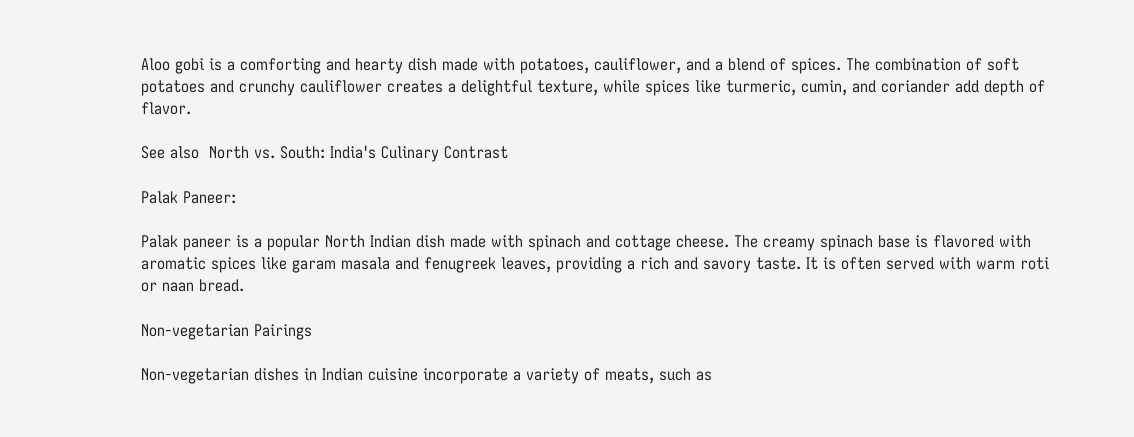Aloo gobi is a comforting and hearty dish made with potatoes, cauliflower, and a blend of spices. The combination of soft potatoes and crunchy cauliflower creates a delightful texture, while spices like turmeric, cumin, and coriander add depth of flavor.

See also  North vs. South: India's Culinary Contrast

Palak Paneer:

Palak paneer is a popular North Indian dish made with spinach and cottage cheese. The creamy spinach base is flavored with aromatic spices like garam masala and fenugreek leaves, providing a rich and savory taste. It is often served with warm roti or naan bread.

Non-vegetarian Pairings

Non-vegetarian dishes in Indian cuisine incorporate a variety of meats, such as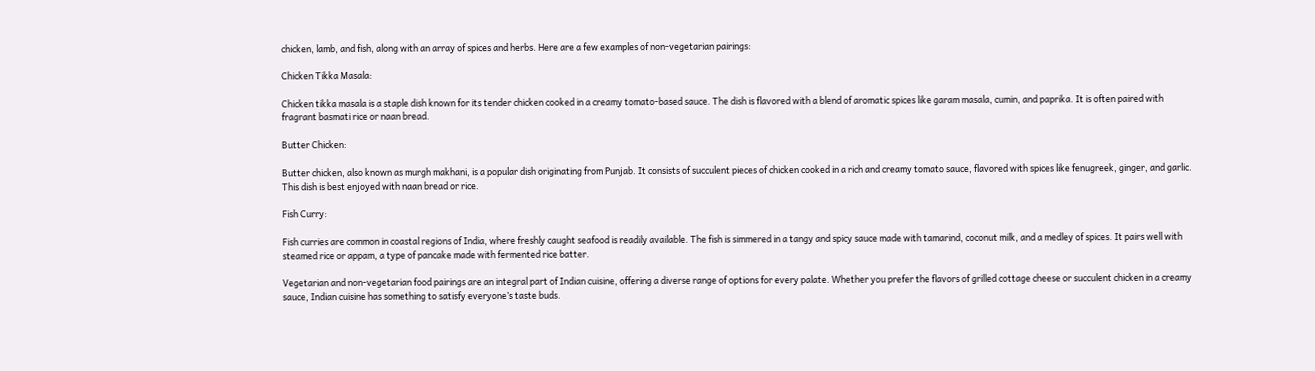chicken, lamb, and fish, along with an array of spices and herbs. Here are a few examples of non-vegetarian pairings:

Chicken Tikka Masala:

Chicken tikka masala is a staple dish known for its tender chicken cooked in a creamy tomato-based sauce. The dish is flavored with a blend of aromatic spices like garam masala, cumin, and paprika. It is often paired with fragrant basmati rice or naan bread.

Butter Chicken:

Butter chicken, also known as murgh makhani, is a popular dish originating from Punjab. It consists of succulent pieces of chicken cooked in a rich and creamy tomato sauce, flavored with spices like fenugreek, ginger, and garlic. This dish is best enjoyed with naan bread or rice.

Fish Curry:

Fish curries are common in coastal regions of India, where freshly caught seafood is readily available. The fish is simmered in a tangy and spicy sauce made with tamarind, coconut milk, and a medley of spices. It pairs well with steamed rice or appam, a type of pancake made with fermented rice batter.

Vegetarian and non-vegetarian food pairings are an integral part of Indian cuisine, offering a diverse range of options for every palate. Whether you prefer the flavors of grilled cottage cheese or succulent chicken in a creamy sauce, Indian cuisine has something to satisfy everyone’s taste buds.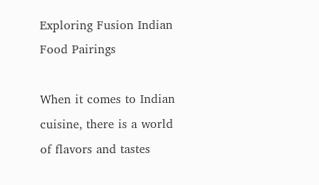Exploring Fusion Indian Food Pairings

When it comes to Indian cuisine, there is a world of flavors and tastes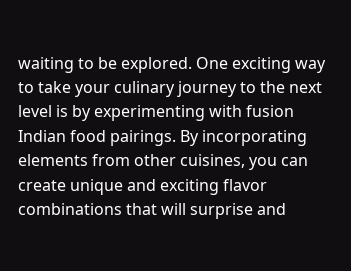waiting to be explored. One exciting way to take your culinary journey to the next level is by experimenting with fusion Indian food pairings. By incorporating elements from other cuisines, you can create unique and exciting flavor combinations that will surprise and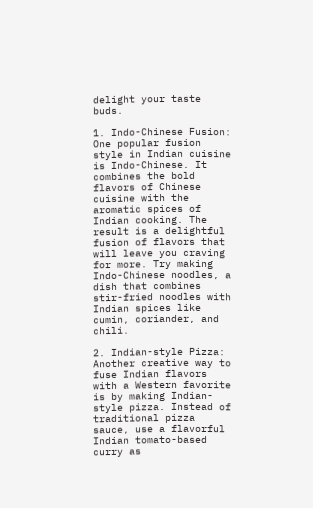delight your taste buds.

1. Indo-Chinese Fusion: One popular fusion style in Indian cuisine is Indo-Chinese. It combines the bold flavors of Chinese cuisine with the aromatic spices of Indian cooking. The result is a delightful fusion of flavors that will leave you craving for more. Try making Indo-Chinese noodles, a dish that combines stir-fried noodles with Indian spices like cumin, coriander, and chili.

2. Indian-style Pizza: Another creative way to fuse Indian flavors with a Western favorite is by making Indian-style pizza. Instead of traditional pizza sauce, use a flavorful Indian tomato-based curry as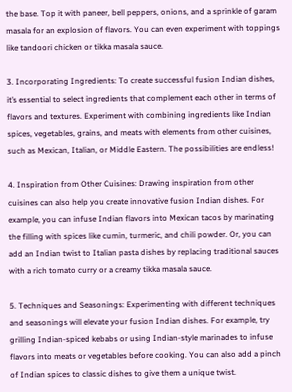the base. Top it with paneer, bell peppers, onions, and a sprinkle of garam masala for an explosion of flavors. You can even experiment with toppings like tandoori chicken or tikka masala sauce.

3. Incorporating Ingredients: To create successful fusion Indian dishes, it’s essential to select ingredients that complement each other in terms of flavors and textures. Experiment with combining ingredients like Indian spices, vegetables, grains, and meats with elements from other cuisines, such as Mexican, Italian, or Middle Eastern. The possibilities are endless!

4. Inspiration from Other Cuisines: Drawing inspiration from other cuisines can also help you create innovative fusion Indian dishes. For example, you can infuse Indian flavors into Mexican tacos by marinating the filling with spices like cumin, turmeric, and chili powder. Or, you can add an Indian twist to Italian pasta dishes by replacing traditional sauces with a rich tomato curry or a creamy tikka masala sauce.

5. Techniques and Seasonings: Experimenting with different techniques and seasonings will elevate your fusion Indian dishes. For example, try grilling Indian-spiced kebabs or using Indian-style marinades to infuse flavors into meats or vegetables before cooking. You can also add a pinch of Indian spices to classic dishes to give them a unique twist.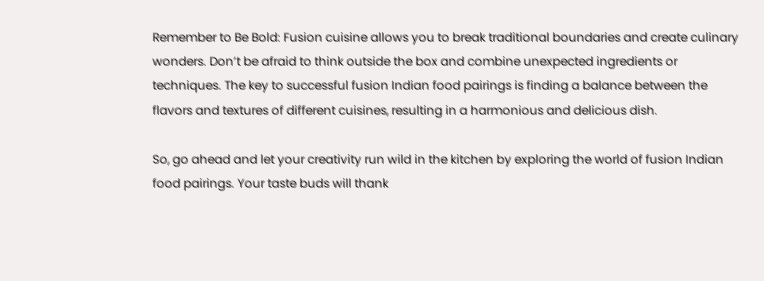Remember to Be Bold: Fusion cuisine allows you to break traditional boundaries and create culinary wonders. Don’t be afraid to think outside the box and combine unexpected ingredients or techniques. The key to successful fusion Indian food pairings is finding a balance between the flavors and textures of different cuisines, resulting in a harmonious and delicious dish.

So, go ahead and let your creativity run wild in the kitchen by exploring the world of fusion Indian food pairings. Your taste buds will thank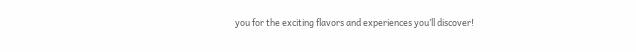you for the exciting flavors and experiences you’ll discover!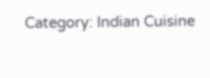Category: Indian Cuisine